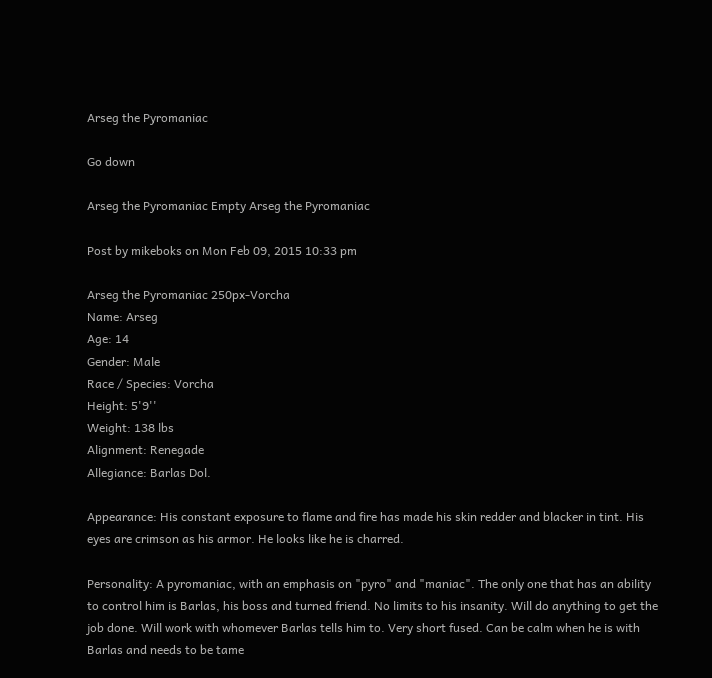Arseg the Pyromaniac

Go down

Arseg the Pyromaniac Empty Arseg the Pyromaniac

Post by mikeboks on Mon Feb 09, 2015 10:33 pm

Arseg the Pyromaniac 250px-Vorcha
Name: Arseg
Age: 14
Gender: Male
Race / Species: Vorcha
Height: 5'9''
Weight: 138 lbs
Alignment: Renegade
Allegiance: Barlas Dol.

Appearance: His constant exposure to flame and fire has made his skin redder and blacker in tint. His eyes are crimson as his armor. He looks like he is charred.

Personality: A pyromaniac, with an emphasis on "pyro" and "maniac". The only one that has an ability to control him is Barlas, his boss and turned friend. No limits to his insanity. Will do anything to get the job done. Will work with whomever Barlas tells him to. Very short fused. Can be calm when he is with Barlas and needs to be tame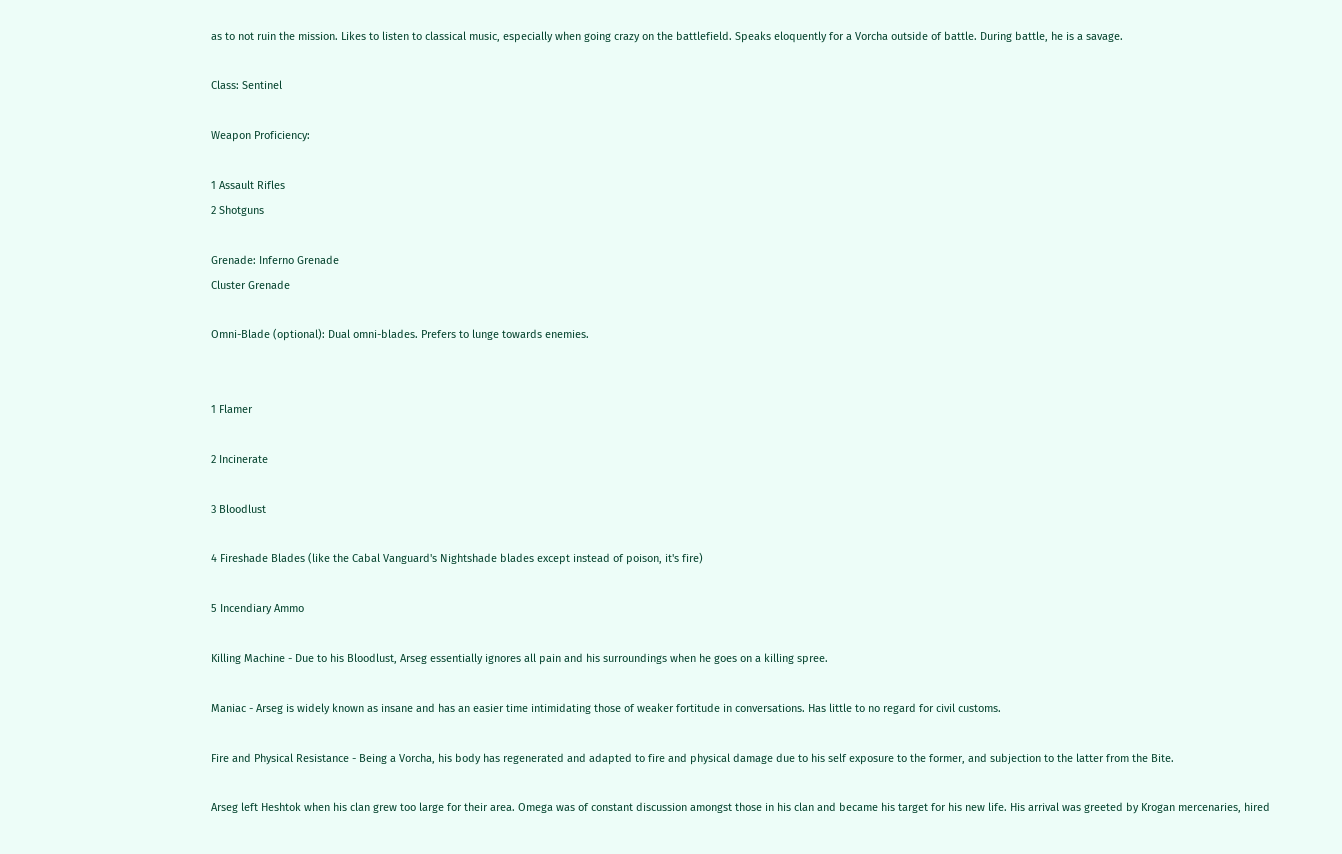as to not ruin the mission. Likes to listen to classical music, especially when going crazy on the battlefield. Speaks eloquently for a Vorcha outside of battle. During battle, he is a savage.

Class: Sentinel

Weapon Proficiency:

1 Assault Rifles
2 Shotguns

Grenade: Inferno Grenade
Cluster Grenade

Omni-Blade (optional): Dual omni-blades. Prefers to lunge towards enemies.


1 Flamer

2 Incinerate

3 Bloodlust

4 Fireshade Blades (like the Cabal Vanguard's Nightshade blades except instead of poison, it's fire)

5 Incendiary Ammo

Killing Machine - Due to his Bloodlust, Arseg essentially ignores all pain and his surroundings when he goes on a killing spree.

Maniac - Arseg is widely known as insane and has an easier time intimidating those of weaker fortitude in conversations. Has little to no regard for civil customs.

Fire and Physical Resistance - Being a Vorcha, his body has regenerated and adapted to fire and physical damage due to his self exposure to the former, and subjection to the latter from the Bite.

Arseg left Heshtok when his clan grew too large for their area. Omega was of constant discussion amongst those in his clan and became his target for his new life. His arrival was greeted by Krogan mercenaries, hired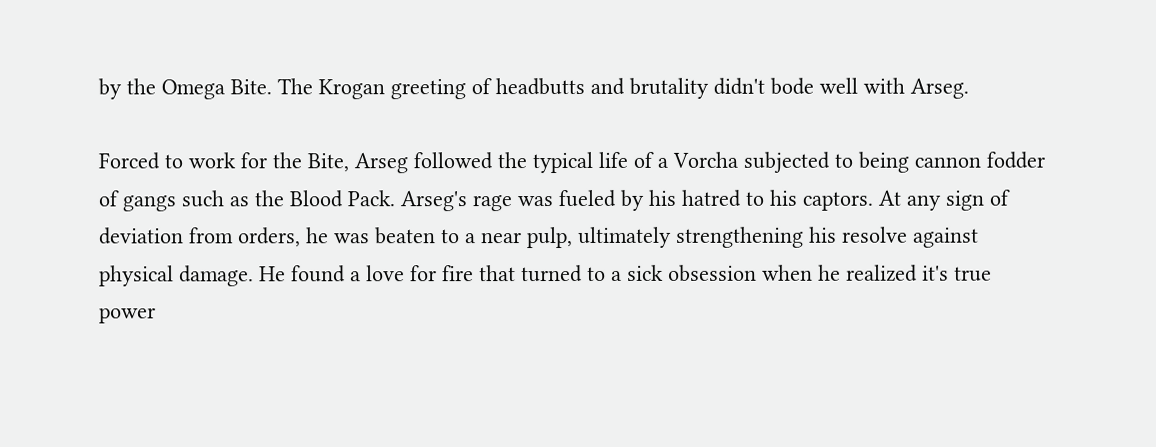by the Omega Bite. The Krogan greeting of headbutts and brutality didn't bode well with Arseg.

Forced to work for the Bite, Arseg followed the typical life of a Vorcha subjected to being cannon fodder of gangs such as the Blood Pack. Arseg's rage was fueled by his hatred to his captors. At any sign of deviation from orders, he was beaten to a near pulp, ultimately strengthening his resolve against physical damage. He found a love for fire that turned to a sick obsession when he realized it's true power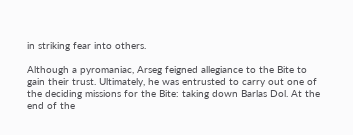in striking fear into others.

Although a pyromaniac, Arseg feigned allegiance to the Bite to gain their trust. Ultimately, he was entrusted to carry out one of the deciding missions for the Bite: taking down Barlas Dol. At the end of the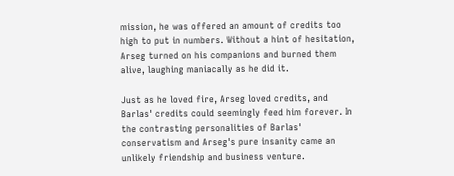mission, he was offered an amount of credits too high to put in numbers. Without a hint of hesitation, Arseg turned on his companions and burned them alive, laughing maniacally as he did it.

Just as he loved fire, Arseg loved credits, and Barlas' credits could seemingly feed him forever. In the contrasting personalities of Barlas' conservatism and Arseg's pure insanity came an unlikely friendship and business venture.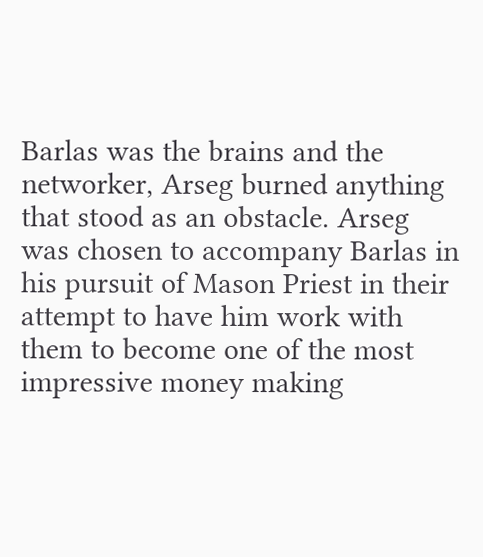Barlas was the brains and the networker, Arseg burned anything that stood as an obstacle. Arseg was chosen to accompany Barlas in his pursuit of Mason Priest in their attempt to have him work with them to become one of the most impressive money making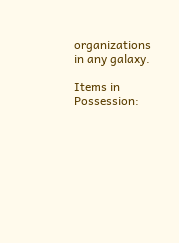organizations in any galaxy.

Items in Possession: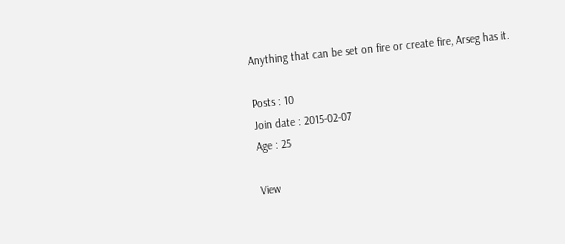Anything that can be set on fire or create fire, Arseg has it.

Posts : 10
Join date : 2015-02-07
Age : 25

View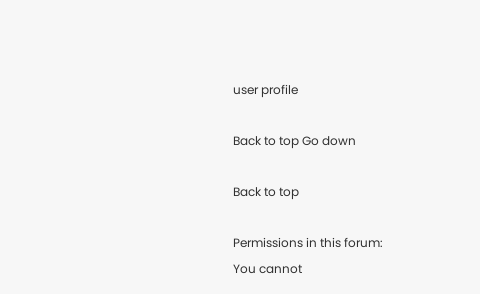user profile

Back to top Go down

Back to top

Permissions in this forum:
You cannot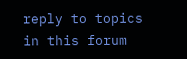reply to topics in this forum